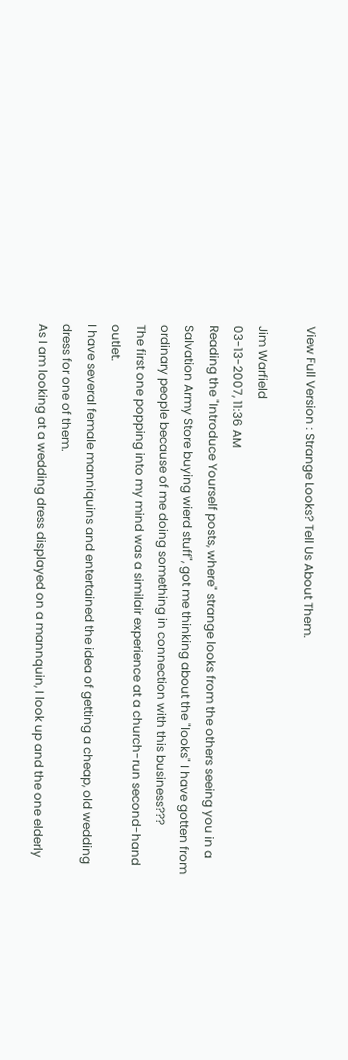View Full Version : Strange Looks? Tell Us About Them.

Jim Warfield
03-13-2007, 11:36 AM
Reading the "Introduce Yourself posts, where" strange looks from the others seeing you in a Salvation Army Store buying wierd stuff", got me thinking about the "looks" I have gotten from ordinary people because of me doing something in connection with this business???
The first one popping into my mind was a similair experience at a church-run second-hand outlet.
I have several female manniquins and entertained the idea of getting a cheap, old wedding dress for one of them.
As I am looking at a wedding dress displayed on a mannquin, I look up and the one elderly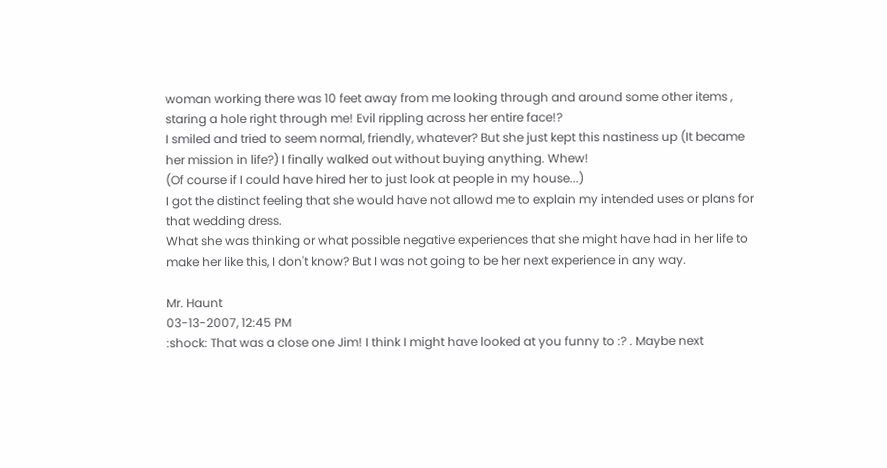woman working there was 10 feet away from me looking through and around some other items , staring a hole right through me! Evil rippling across her entire face!?
I smiled and tried to seem normal, friendly, whatever? But she just kept this nastiness up (It became her mission in life?) I finally walked out without buying anything. Whew!
(Of course if I could have hired her to just look at people in my house...)
I got the distinct feeling that she would have not allowd me to explain my intended uses or plans for that wedding dress.
What she was thinking or what possible negative experiences that she might have had in her life to make her like this, I don't know? But I was not going to be her next experience in any way.

Mr. Haunt
03-13-2007, 12:45 PM
:shock: That was a close one Jim! I think I might have looked at you funny to :? . Maybe next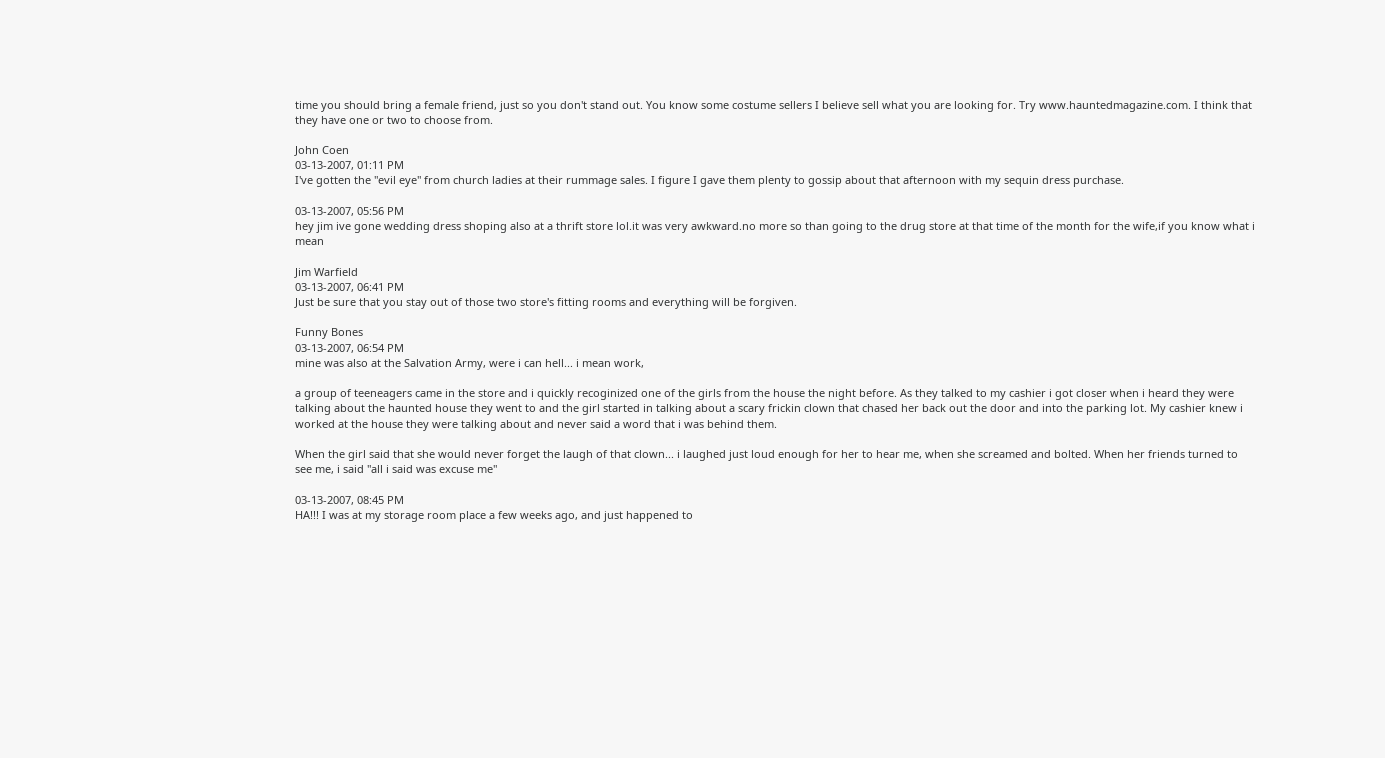time you should bring a female friend, just so you don't stand out. You know some costume sellers I believe sell what you are looking for. Try www.hauntedmagazine.com. I think that they have one or two to choose from.

John Coen
03-13-2007, 01:11 PM
I've gotten the "evil eye" from church ladies at their rummage sales. I figure I gave them plenty to gossip about that afternoon with my sequin dress purchase.

03-13-2007, 05:56 PM
hey jim ive gone wedding dress shoping also at a thrift store lol.it was very awkward.no more so than going to the drug store at that time of the month for the wife,if you know what i mean

Jim Warfield
03-13-2007, 06:41 PM
Just be sure that you stay out of those two store's fitting rooms and everything will be forgiven.

Funny Bones
03-13-2007, 06:54 PM
mine was also at the Salvation Army, were i can hell... i mean work,

a group of teeneagers came in the store and i quickly recoginized one of the girls from the house the night before. As they talked to my cashier i got closer when i heard they were talking about the haunted house they went to and the girl started in talking about a scary frickin clown that chased her back out the door and into the parking lot. My cashier knew i worked at the house they were talking about and never said a word that i was behind them.

When the girl said that she would never forget the laugh of that clown... i laughed just loud enough for her to hear me, when she screamed and bolted. When her friends turned to see me, i said "all i said was excuse me"

03-13-2007, 08:45 PM
HA!!! I was at my storage room place a few weeks ago, and just happened to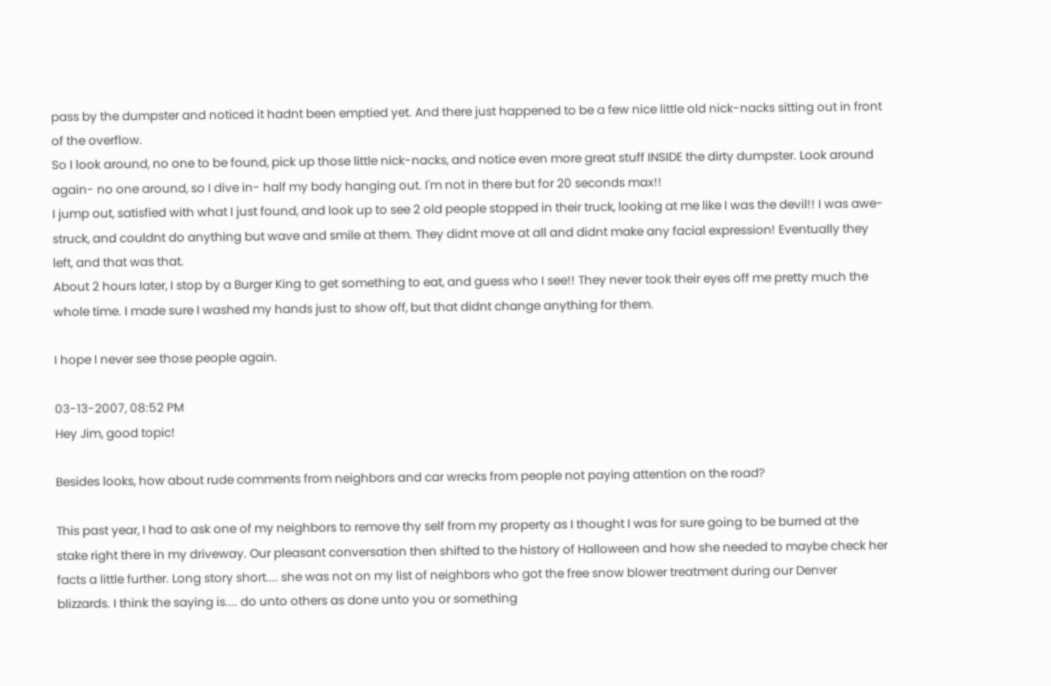pass by the dumpster and noticed it hadnt been emptied yet. And there just happened to be a few nice little old nick-nacks sitting out in front of the overflow.
So I look around, no one to be found, pick up those little nick-nacks, and notice even more great stuff INSIDE the dirty dumpster. Look around again- no one around, so I dive in- half my body hanging out. I'm not in there but for 20 seconds max!!
I jump out, satisfied with what I just found, and look up to see 2 old people stopped in their truck, looking at me like I was the devil!! I was awe-struck, and couldnt do anything but wave and smile at them. They didnt move at all and didnt make any facial expression! Eventually they left, and that was that.
About 2 hours later, I stop by a Burger King to get something to eat, and guess who I see!! They never took their eyes off me pretty much the whole time. I made sure I washed my hands just to show off, but that didnt change anything for them.

I hope I never see those people again.

03-13-2007, 08:52 PM
Hey Jim, good topic!

Besides looks, how about rude comments from neighbors and car wrecks from people not paying attention on the road?

This past year, I had to ask one of my neighbors to remove thy self from my property as I thought I was for sure going to be burned at the stake right there in my driveway. Our pleasant conversation then shifted to the history of Halloween and how she needed to maybe check her facts a little further. Long story short.... she was not on my list of neighbors who got the free snow blower treatment during our Denver blizzards. I think the saying is.... do unto others as done unto you or something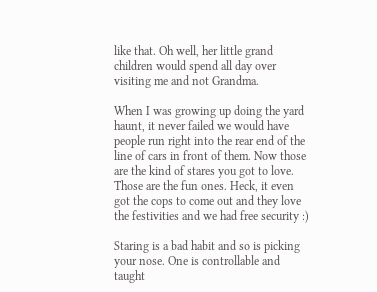like that. Oh well, her little grand children would spend all day over visiting me and not Grandma.

When I was growing up doing the yard haunt, it never failed we would have people run right into the rear end of the line of cars in front of them. Now those are the kind of stares you got to love. Those are the fun ones. Heck, it even got the cops to come out and they love the festivities and we had free security :)

Staring is a bad habit and so is picking your nose. One is controllable and taught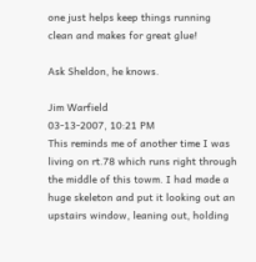one just helps keep things running clean and makes for great glue!

Ask Sheldon, he knows.

Jim Warfield
03-13-2007, 10:21 PM
This reminds me of another time I was living on rt.78 which runs right through the middle of this towm. I had made a huge skeleton and put it looking out an upstairs window, leaning out, holding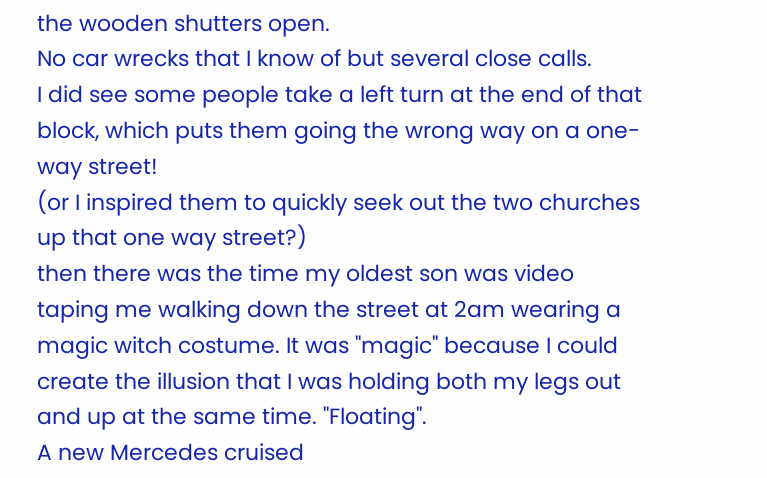the wooden shutters open.
No car wrecks that I know of but several close calls.
I did see some people take a left turn at the end of that block, which puts them going the wrong way on a one-way street!
(or I inspired them to quickly seek out the two churches up that one way street?)
then there was the time my oldest son was video taping me walking down the street at 2am wearing a magic witch costume. It was "magic" because I could create the illusion that I was holding both my legs out and up at the same time. "Floating".
A new Mercedes cruised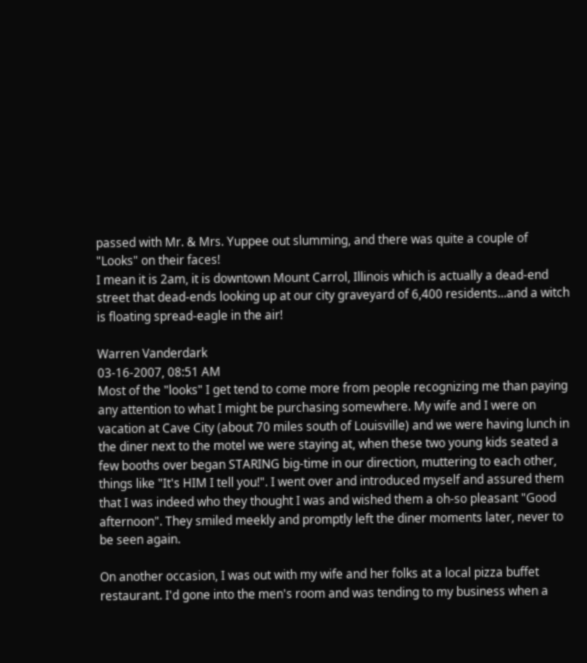passed with Mr. & Mrs. Yuppee out slumming, and there was quite a couple of "Looks" on their faces!
I mean it is 2am, it is downtown Mount Carrol, Illinois which is actually a dead-end street that dead-ends looking up at our city graveyard of 6,400 residents...and a witch is floating spread-eagle in the air!

Warren Vanderdark
03-16-2007, 08:51 AM
Most of the "looks" I get tend to come more from people recognizing me than paying any attention to what I might be purchasing somewhere. My wife and I were on vacation at Cave City (about 70 miles south of Louisville) and we were having lunch in the diner next to the motel we were staying at, when these two young kids seated a few booths over began STARING big-time in our direction, muttering to each other, things like "It's HIM I tell you!". I went over and introduced myself and assured them that I was indeed who they thought I was and wished them a oh-so pleasant "Good afternoon". They smiled meekly and promptly left the diner moments later, never to be seen again.

On another occasion, I was out with my wife and her folks at a local pizza buffet restaurant. I'd gone into the men's room and was tending to my business when a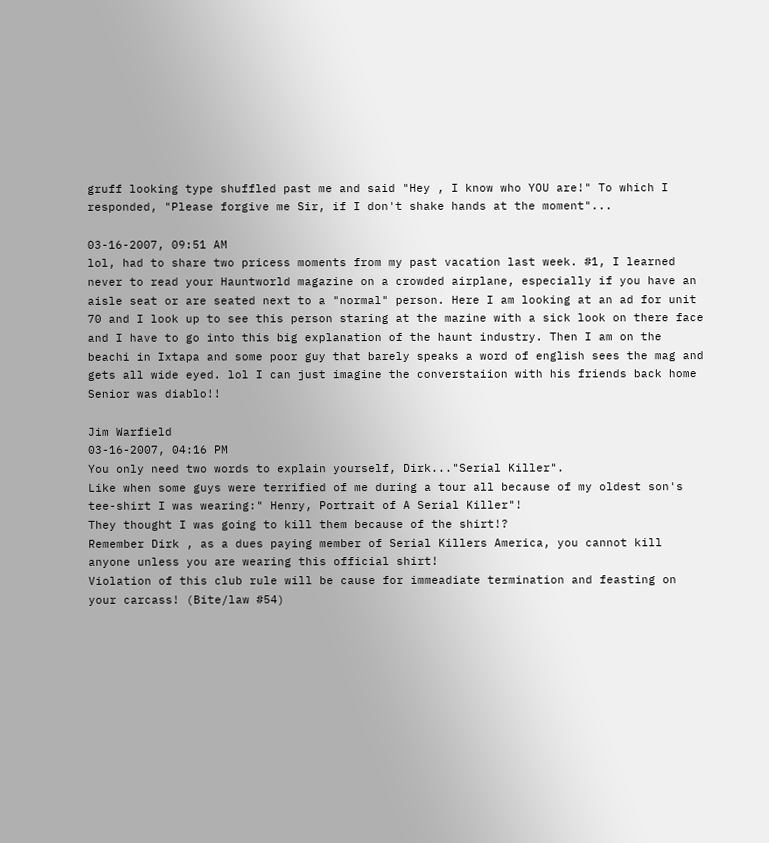gruff looking type shuffled past me and said "Hey , I know who YOU are!" To which I responded, "Please forgive me Sir, if I don't shake hands at the moment"...

03-16-2007, 09:51 AM
lol, had to share two pricess moments from my past vacation last week. #1, I learned never to read your Hauntworld magazine on a crowded airplane, especially if you have an aisle seat or are seated next to a "normal" person. Here I am looking at an ad for unit 70 and I look up to see this person staring at the mazine with a sick look on there face and I have to go into this big explanation of the haunt industry. Then I am on the beachi in Ixtapa and some poor guy that barely speaks a word of english sees the mag and gets all wide eyed. lol I can just imagine the converstaiion with his friends back home Senior was diablo!!

Jim Warfield
03-16-2007, 04:16 PM
You only need two words to explain yourself, Dirk..."Serial Killer".
Like when some guys were terrified of me during a tour all because of my oldest son's tee-shirt I was wearing:" Henry, Portrait of A Serial Killer"!
They thought I was going to kill them because of the shirt!?
Remember Dirk , as a dues paying member of Serial Killers America, you cannot kill anyone unless you are wearing this official shirt!
Violation of this club rule will be cause for immeadiate termination and feasting on your carcass! (Bite/law #54)